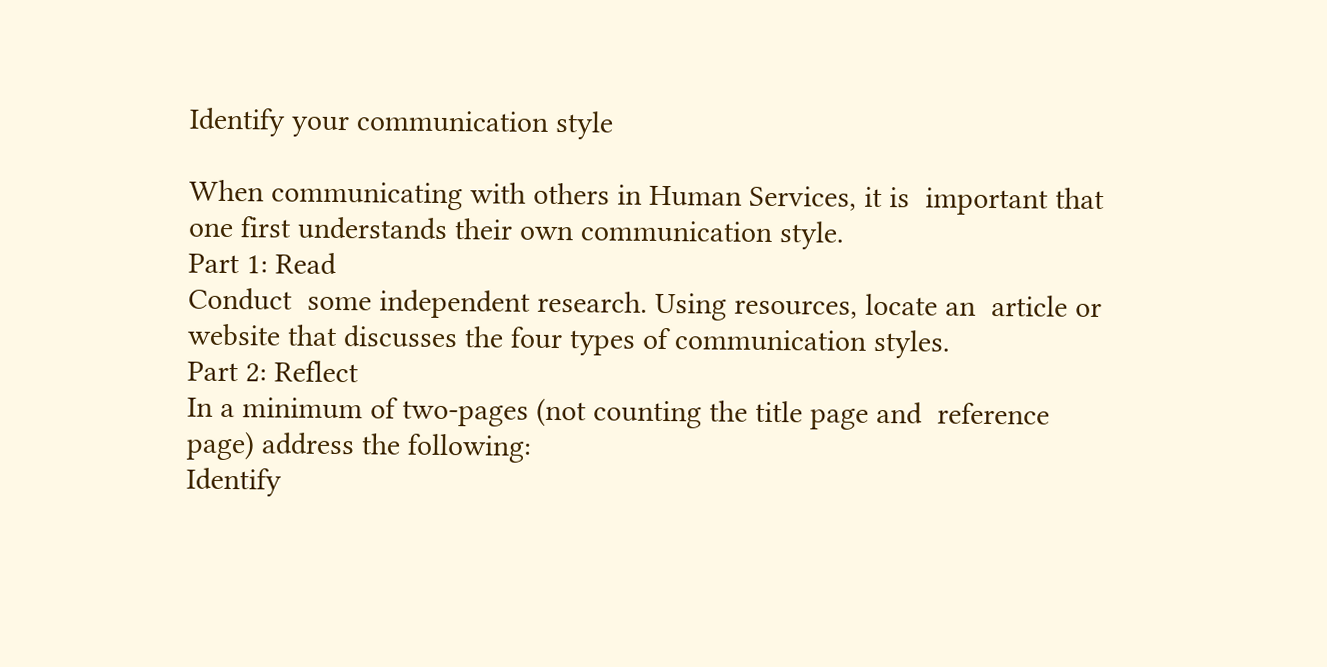Identify your communication style

When communicating with others in Human Services, it is  important that one first understands their own communication style.
Part 1: Read
Conduct  some independent research. Using resources, locate an  article or website that discusses the four types of communication styles.
Part 2: Reflect
In a minimum of two-pages (not counting the title page and  reference page) address the following:
Identify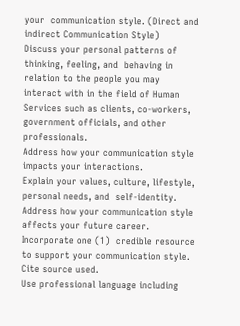your  communication style. (Direct and indirect Communication Style)
Discuss your personal patterns of thinking, feeling, and  behaving in relation to the people you may interact with in the field of Human  Services such as clients, co-workers, government officials, and other  professionals.
Address how your communication style impacts your interactions.
Explain your values, culture, lifestyle, personal needs, and  self-identity.
Address how your communication style affects your future career.
Incorporate one (1)  credible resource to support your communication style. Cite source used.
Use professional language including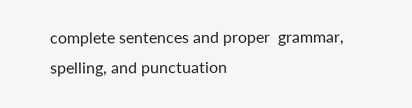complete sentences and proper  grammar, spelling, and punctuation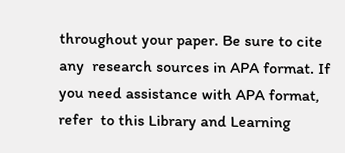throughout your paper. Be sure to cite any  research sources in APA format. If you need assistance with APA format, refer  to this Library and Learning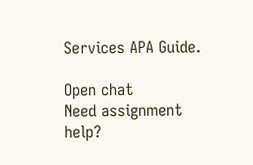Services APA Guide.

Open chat
Need assignment help?